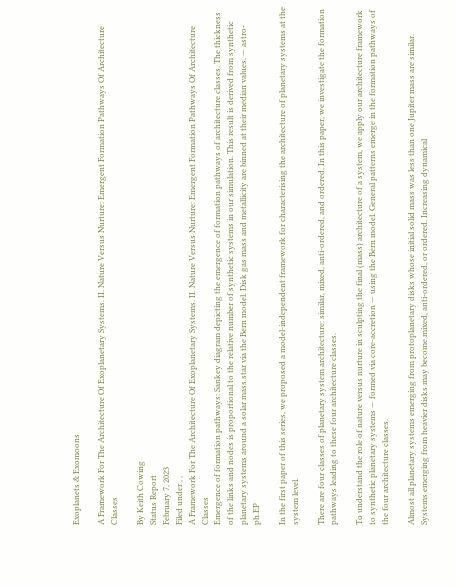Exoplanets & Exomoons

A Framework For The Architecture Of Exoplanetary Systems. II. Nature Versus Nurture: Emergent Formation Pathways Of Architecture Classes

By Keith Cowing
Status Report
February 7, 2023
Filed under , ,
A Framework For The Architecture Of Exoplanetary Systems. II. Nature Versus Nurture: Emergent Formation Pathways Of Architecture Classes
Emergence of formation pathways: Sankey diagram depicting the emergence of formation pathways of architecture classes. The thickness of the links and nodes is proportional to the relative number of synthetic systems in our simulation. This result is derived from synthetic planetary systems around a solar mass star via the Bern model. Disk gas mass and metallicity are binned at their median values. — astro-ph.EP

In the first paper of this series, we proposed a model-independent framework for characterising the architecture of planetary systems at the system level.

There are four classes of planetary system architecture: similar, mixed, anti-ordered, and ordered. In this paper, we investigate the formation pathways leading to these four architecture classes.

To understand the role of nature versus nurture in sculpting the final (mass) architecture of a system, we apply our architecture framework to synthetic planetary systems — formed via core-accretion — using the Bern model. General patterns emerge in the formation pathways of the four architecture classes.

Almost all planetary systems emerging from protoplanetary disks whose initial solid mass was less than one Jupiter mass are similar. Systems emerging from heavier disks may become mixed, anti-ordered, or ordered. Increasing dynamical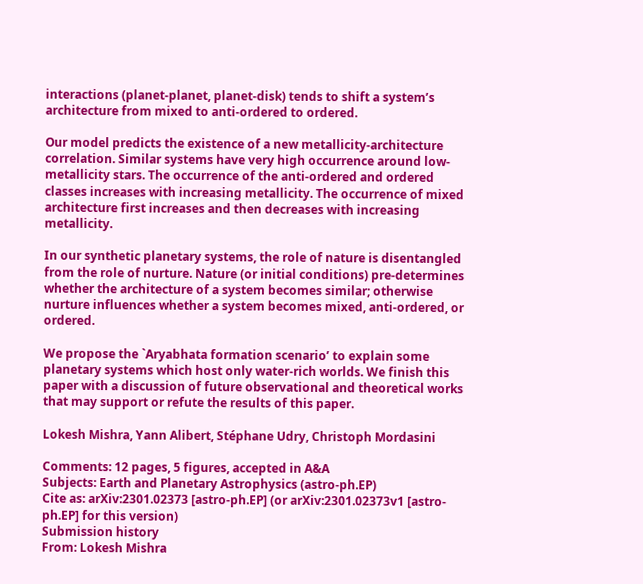interactions (planet-planet, planet-disk) tends to shift a system’s architecture from mixed to anti-ordered to ordered.

Our model predicts the existence of a new metallicity-architecture correlation. Similar systems have very high occurrence around low-metallicity stars. The occurrence of the anti-ordered and ordered classes increases with increasing metallicity. The occurrence of mixed architecture first increases and then decreases with increasing metallicity.

In our synthetic planetary systems, the role of nature is disentangled from the role of nurture. Nature (or initial conditions) pre-determines whether the architecture of a system becomes similar; otherwise nurture influences whether a system becomes mixed, anti-ordered, or ordered.

We propose the `Aryabhata formation scenario’ to explain some planetary systems which host only water-rich worlds. We finish this paper with a discussion of future observational and theoretical works that may support or refute the results of this paper.

Lokesh Mishra, Yann Alibert, Stéphane Udry, Christoph Mordasini

Comments: 12 pages, 5 figures, accepted in A&A
Subjects: Earth and Planetary Astrophysics (astro-ph.EP)
Cite as: arXiv:2301.02373 [astro-ph.EP] (or arXiv:2301.02373v1 [astro-ph.EP] for this version)
Submission history
From: Lokesh Mishra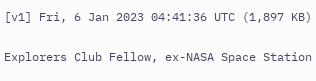[v1] Fri, 6 Jan 2023 04:41:36 UTC (1,897 KB)

Explorers Club Fellow, ex-NASA Space Station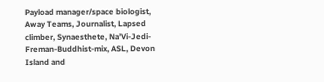Payload manager/space biologist, Away Teams, Journalist, Lapsed climber, Synaesthete, Na’Vi-Jedi-Freman-Buddhist-mix, ASL, Devon Island and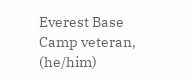Everest Base Camp veteran, (he/him)